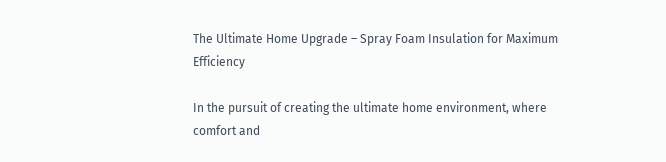The Ultimate Home Upgrade – Spray Foam Insulation for Maximum Efficiency

In the pursuit of creating the ultimate home environment, where comfort and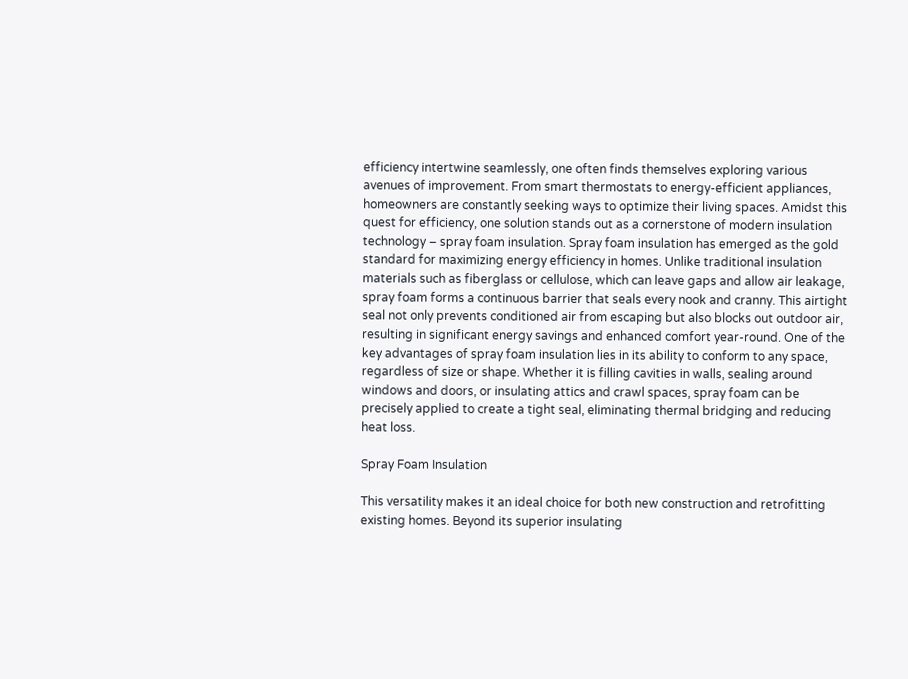efficiency intertwine seamlessly, one often finds themselves exploring various avenues of improvement. From smart thermostats to energy-efficient appliances, homeowners are constantly seeking ways to optimize their living spaces. Amidst this quest for efficiency, one solution stands out as a cornerstone of modern insulation technology – spray foam insulation. Spray foam insulation has emerged as the gold standard for maximizing energy efficiency in homes. Unlike traditional insulation materials such as fiberglass or cellulose, which can leave gaps and allow air leakage, spray foam forms a continuous barrier that seals every nook and cranny. This airtight seal not only prevents conditioned air from escaping but also blocks out outdoor air, resulting in significant energy savings and enhanced comfort year-round. One of the key advantages of spray foam insulation lies in its ability to conform to any space, regardless of size or shape. Whether it is filling cavities in walls, sealing around windows and doors, or insulating attics and crawl spaces, spray foam can be precisely applied to create a tight seal, eliminating thermal bridging and reducing heat loss.

Spray Foam Insulation

This versatility makes it an ideal choice for both new construction and retrofitting existing homes. Beyond its superior insulating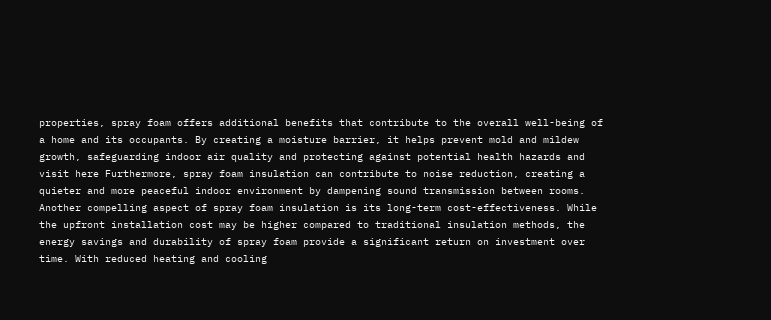properties, spray foam offers additional benefits that contribute to the overall well-being of a home and its occupants. By creating a moisture barrier, it helps prevent mold and mildew growth, safeguarding indoor air quality and protecting against potential health hazards and visit here Furthermore, spray foam insulation can contribute to noise reduction, creating a quieter and more peaceful indoor environment by dampening sound transmission between rooms. Another compelling aspect of spray foam insulation is its long-term cost-effectiveness. While the upfront installation cost may be higher compared to traditional insulation methods, the energy savings and durability of spray foam provide a significant return on investment over time. With reduced heating and cooling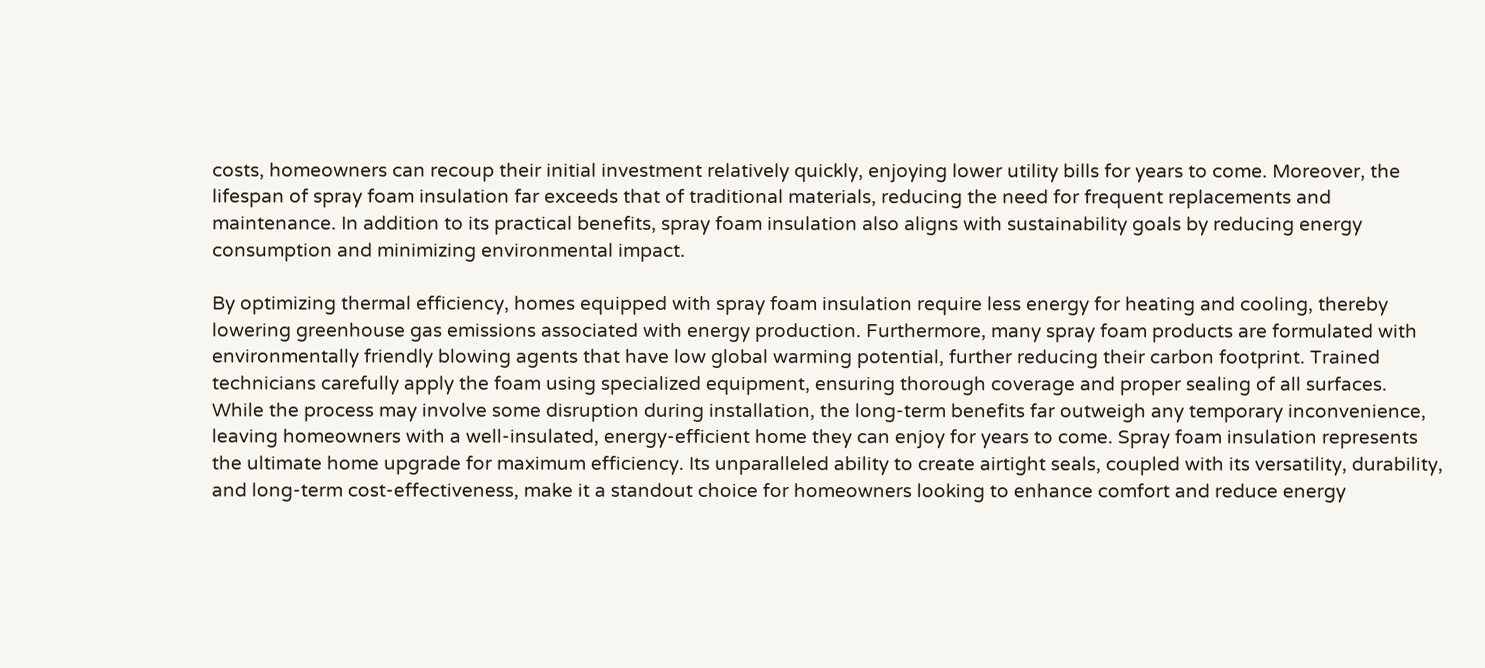costs, homeowners can recoup their initial investment relatively quickly, enjoying lower utility bills for years to come. Moreover, the lifespan of spray foam insulation far exceeds that of traditional materials, reducing the need for frequent replacements and maintenance. In addition to its practical benefits, spray foam insulation also aligns with sustainability goals by reducing energy consumption and minimizing environmental impact.

By optimizing thermal efficiency, homes equipped with spray foam insulation require less energy for heating and cooling, thereby lowering greenhouse gas emissions associated with energy production. Furthermore, many spray foam products are formulated with environmentally friendly blowing agents that have low global warming potential, further reducing their carbon footprint. Trained technicians carefully apply the foam using specialized equipment, ensuring thorough coverage and proper sealing of all surfaces. While the process may involve some disruption during installation, the long-term benefits far outweigh any temporary inconvenience, leaving homeowners with a well-insulated, energy-efficient home they can enjoy for years to come. Spray foam insulation represents the ultimate home upgrade for maximum efficiency. Its unparalleled ability to create airtight seals, coupled with its versatility, durability, and long-term cost-effectiveness, make it a standout choice for homeowners looking to enhance comfort and reduce energy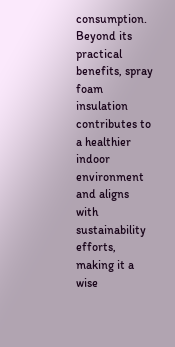consumption. Beyond its practical benefits, spray foam insulation contributes to a healthier indoor environment and aligns with sustainability efforts, making it a wise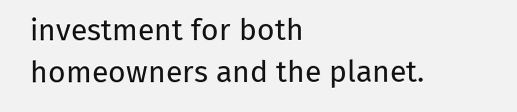investment for both homeowners and the planet.